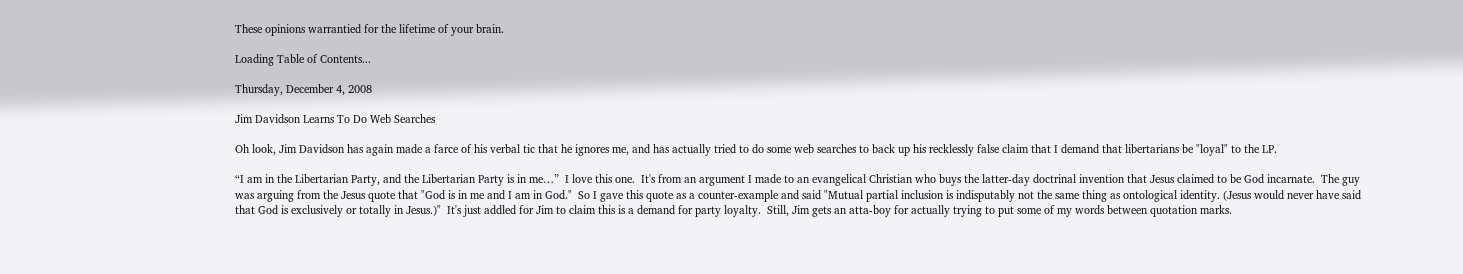These opinions warrantied for the lifetime of your brain.

Loading Table of Contents...

Thursday, December 4, 2008

Jim Davidson Learns To Do Web Searches

Oh look, Jim Davidson has again made a farce of his verbal tic that he ignores me, and has actually tried to do some web searches to back up his recklessly false claim that I demand that libertarians be "loyal" to the LP.

“I am in the Libertarian Party, and the Libertarian Party is in me…”  I love this one.  It's from an argument I made to an evangelical Christian who buys the latter-day doctrinal invention that Jesus claimed to be God incarnate.  The guy was arguing from the Jesus quote that "God is in me and I am in God."  So I gave this quote as a counter-example and said "Mutual partial inclusion is indisputably not the same thing as ontological identity. (Jesus would never have said that God is exclusively or totally in Jesus.)"  It's just addled for Jim to claim this is a demand for party loyalty.  Still, Jim gets an atta-boy for actually trying to put some of my words between quotation marks.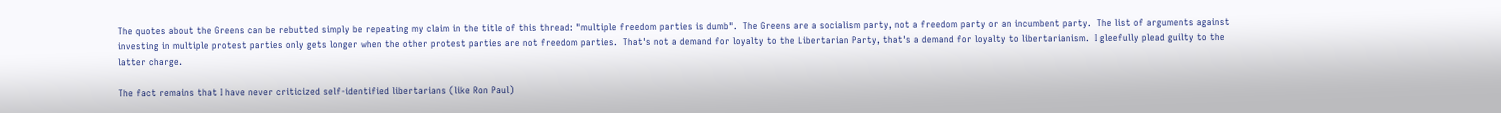The quotes about the Greens can be rebutted simply be repeating my claim in the title of this thread: "multiple freedom parties is dumb".  The Greens are a socialism party, not a freedom party or an incumbent party.  The list of arguments against investing in multiple protest parties only gets longer when the other protest parties are not freedom parties.  That's not a demand for loyalty to the Libertarian Party, that's a demand for loyalty to libertarianism.  I gleefully plead guilty to the latter charge.

The fact remains that I have never criticized self-identified libertarians (like Ron Paul)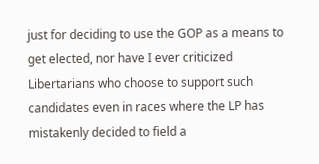just for deciding to use the GOP as a means to get elected, nor have I ever criticized Libertarians who choose to support such candidates even in races where the LP has mistakenly decided to field a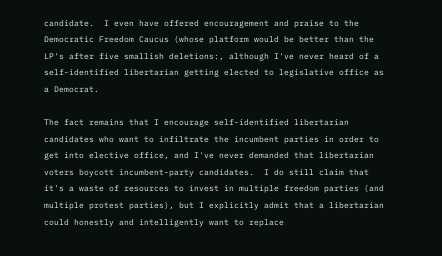candidate.  I even have offered encouragement and praise to the Democratic Freedom Caucus (whose platform would be better than the LP's after five smallish deletions:, although I've never heard of a self-identified libertarian getting elected to legislative office as a Democrat.

The fact remains that I encourage self-identified libertarian candidates who want to infiltrate the incumbent parties in order to get into elective office, and I've never demanded that libertarian voters boycott incumbent-party candidates.  I do still claim that it's a waste of resources to invest in multiple freedom parties (and multiple protest parties), but I explicitly admit that a libertarian could honestly and intelligently want to replace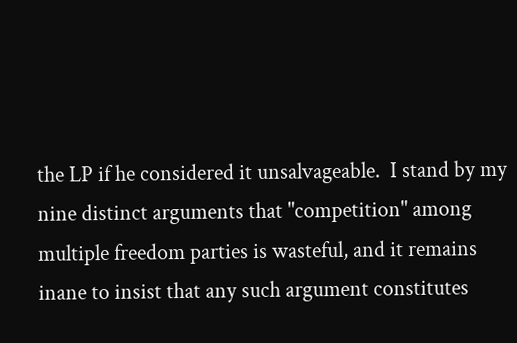the LP if he considered it unsalvageable.  I stand by my nine distinct arguments that "competition" among multiple freedom parties is wasteful, and it remains inane to insist that any such argument constitutes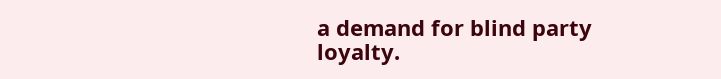a demand for blind party loyalty.